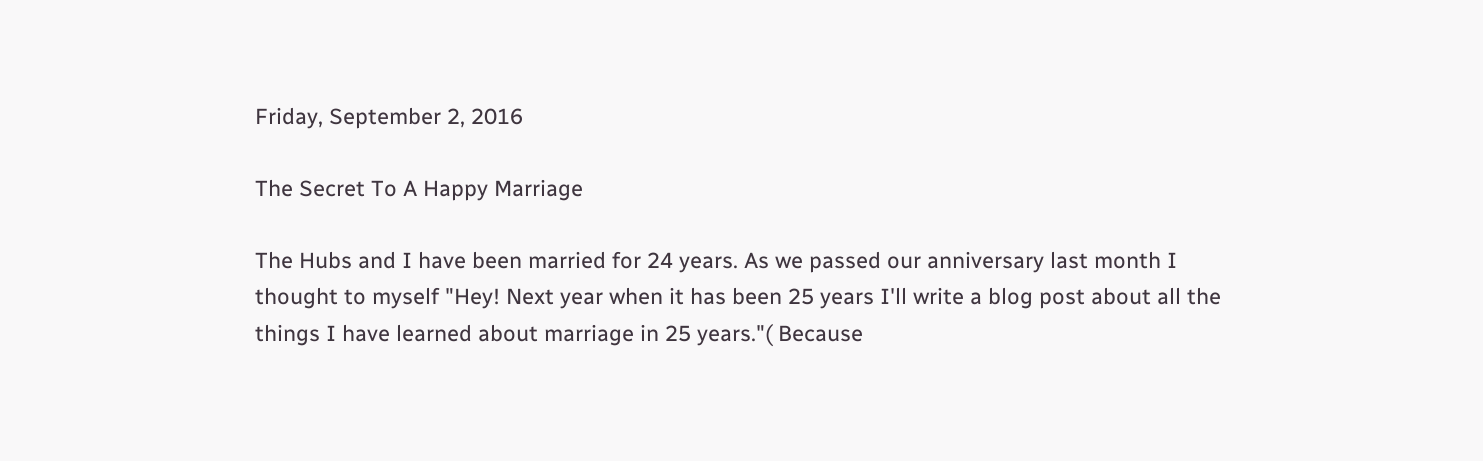Friday, September 2, 2016

The Secret To A Happy Marriage

The Hubs and I have been married for 24 years. As we passed our anniversary last month I thought to myself "Hey! Next year when it has been 25 years I'll write a blog post about all the things I have learned about marriage in 25 years."( Because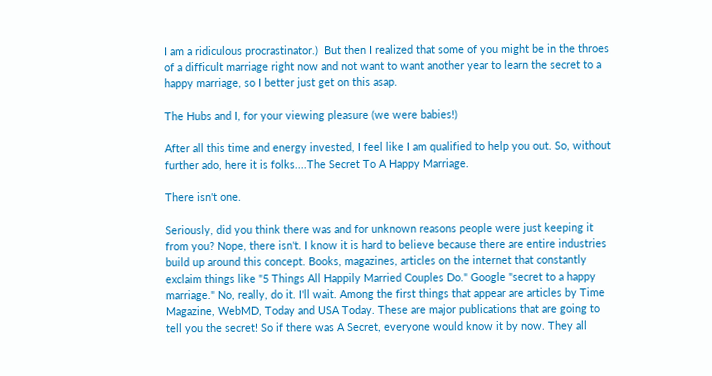I am a ridiculous procrastinator.)  But then I realized that some of you might be in the throes of a difficult marriage right now and not want to want another year to learn the secret to a happy marriage, so I better just get on this asap.

The Hubs and I, for your viewing pleasure (we were babies!)

After all this time and energy invested, I feel like I am qualified to help you out. So, without further ado, here it is folks....The Secret To A Happy Marriage.

There isn't one.

Seriously, did you think there was and for unknown reasons people were just keeping it from you? Nope, there isn't. I know it is hard to believe because there are entire industries build up around this concept. Books, magazines, articles on the internet that constantly exclaim things like "5 Things All Happily Married Couples Do." Google "secret to a happy marriage." No, really, do it. I'll wait. Among the first things that appear are articles by Time Magazine, WebMD, Today and USA Today. These are major publications that are going to tell you the secret! So if there was A Secret, everyone would know it by now. They all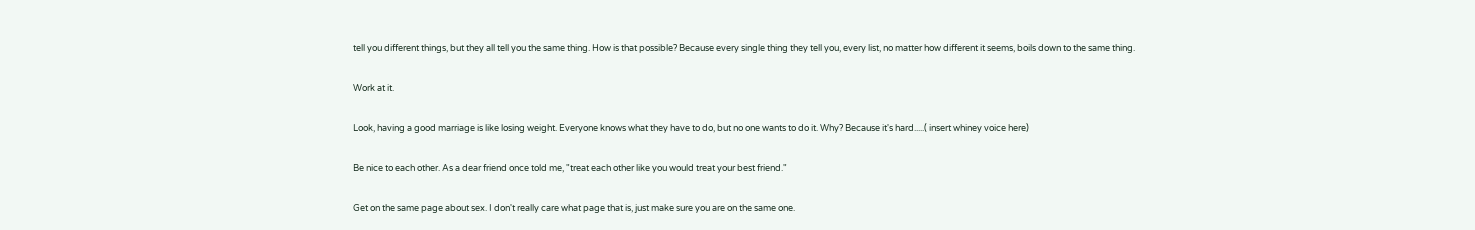tell you different things, but they all tell you the same thing. How is that possible? Because every single thing they tell you, every list, no matter how different it seems, boils down to the same thing.

Work at it.

Look, having a good marriage is like losing weight. Everyone knows what they have to do, but no one wants to do it. Why? Because it's hard.....( insert whiney voice here)

Be nice to each other. As a dear friend once told me, "treat each other like you would treat your best friend."

Get on the same page about sex. I don't really care what page that is, just make sure you are on the same one.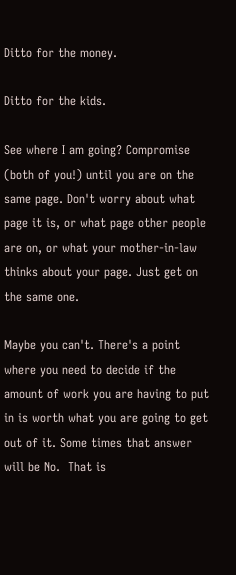Ditto for the money.

Ditto for the kids.

See where I am going? Compromise (both of you!) until you are on the same page. Don't worry about what page it is, or what page other people are on, or what your mother-in-law thinks about your page. Just get on the same one.

Maybe you can't. There's a point where you need to decide if the amount of work you are having to put in is worth what you are going to get out of it. Some times that answer will be No.  That is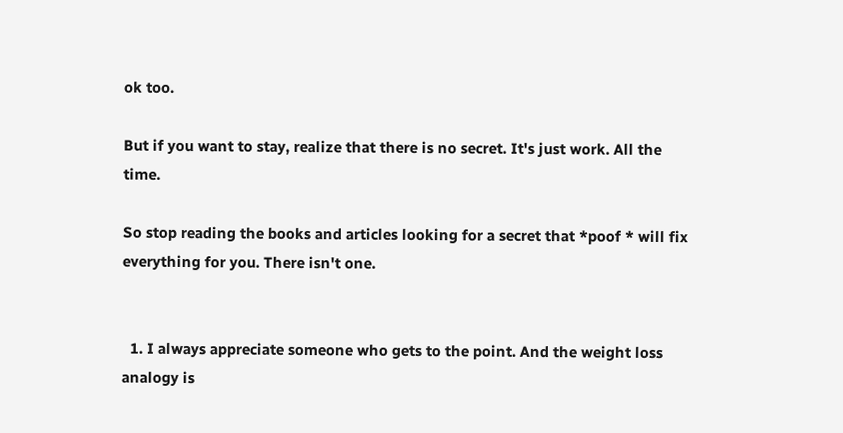ok too.

But if you want to stay, realize that there is no secret. It's just work. All the time.

So stop reading the books and articles looking for a secret that *poof * will fix everything for you. There isn't one.


  1. I always appreciate someone who gets to the point. And the weight loss analogy is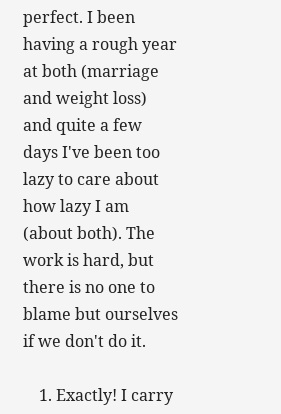perfect. I been having a rough year at both (marriage and weight loss) and quite a few days I've been too lazy to care about how lazy I am (about both). The work is hard, but there is no one to blame but ourselves if we don't do it.

    1. Exactly! I carry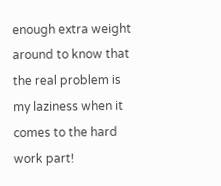enough extra weight around to know that the real problem is my laziness when it comes to the hard work part!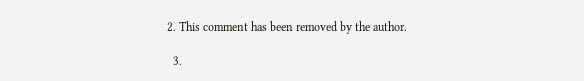2. This comment has been removed by the author.

  3.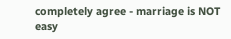completely agree - marriage is NOT easy